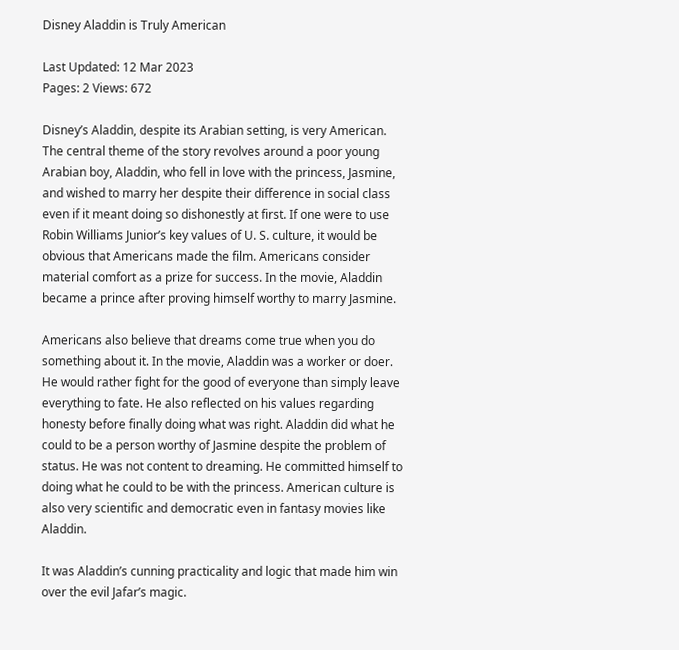Disney Aladdin is Truly American

Last Updated: 12 Mar 2023
Pages: 2 Views: 672

Disney’s Aladdin, despite its Arabian setting, is very American. The central theme of the story revolves around a poor young Arabian boy, Aladdin, who fell in love with the princess, Jasmine, and wished to marry her despite their difference in social class even if it meant doing so dishonestly at first. If one were to use Robin Williams Junior’s key values of U. S. culture, it would be obvious that Americans made the film. Americans consider material comfort as a prize for success. In the movie, Aladdin became a prince after proving himself worthy to marry Jasmine.

Americans also believe that dreams come true when you do something about it. In the movie, Aladdin was a worker or doer. He would rather fight for the good of everyone than simply leave everything to fate. He also reflected on his values regarding honesty before finally doing what was right. Aladdin did what he could to be a person worthy of Jasmine despite the problem of status. He was not content to dreaming. He committed himself to doing what he could to be with the princess. American culture is also very scientific and democratic even in fantasy movies like Aladdin.

It was Aladdin’s cunning practicality and logic that made him win over the evil Jafar’s magic.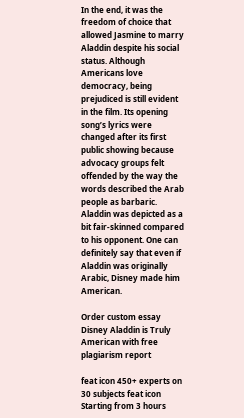In the end, it was the freedom of choice that allowed Jasmine to marry Aladdin despite his social status. Although Americans love democracy, being prejudiced is still evident in the film. Its opening song’s lyrics were changed after its first public showing because advocacy groups felt offended by the way the words described the Arab people as barbaric. Aladdin was depicted as a bit fair-skinned compared to his opponent. One can definitely say that even if Aladdin was originally Arabic, Disney made him American.

Order custom essay Disney Aladdin is Truly American with free plagiarism report

feat icon 450+ experts on 30 subjects feat icon Starting from 3 hours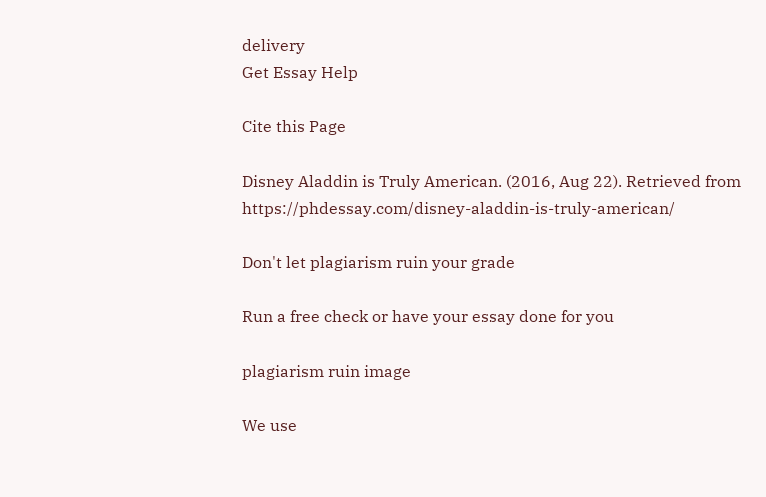delivery
Get Essay Help

Cite this Page

Disney Aladdin is Truly American. (2016, Aug 22). Retrieved from https://phdessay.com/disney-aladdin-is-truly-american/

Don't let plagiarism ruin your grade

Run a free check or have your essay done for you

plagiarism ruin image

We use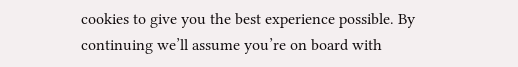cookies to give you the best experience possible. By continuing we’ll assume you’re on board with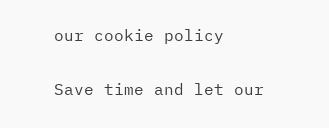our cookie policy

Save time and let our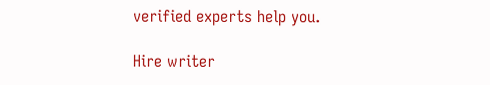verified experts help you.

Hire writer